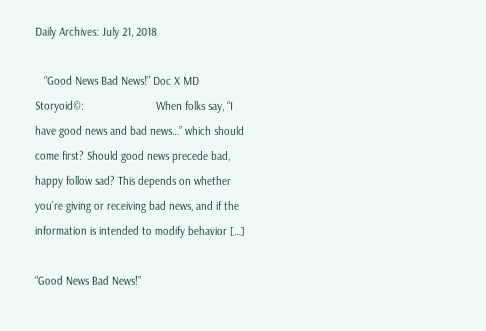Daily Archives: July 21, 2018

   “Good News Bad News!” Doc X MD  Storyoid©:                        When folks say, “I have good news and bad news…” which should come first? Should good news precede bad, happy follow sad? This depends on whether you’re giving or receiving bad news, and if the information is intended to modify behavior […]

“Good News Bad News!”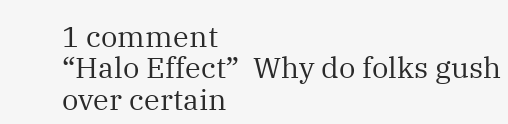1 comment
“Halo Effect”  Why do folks gush over certain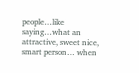people…like saying…what an attractive, sweet nice, smart person… when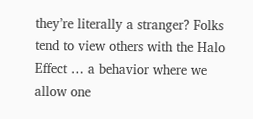they’re literally a stranger? Folks tend to view others with the Halo Effect … a behavior where we allow one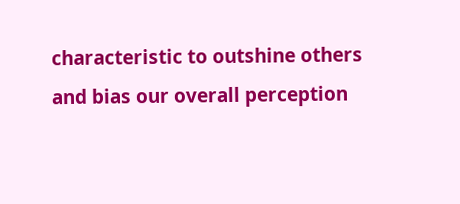characteristic to outshine others and bias our overall perception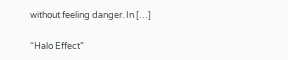without feeling danger. In […]

“Halo Effect”